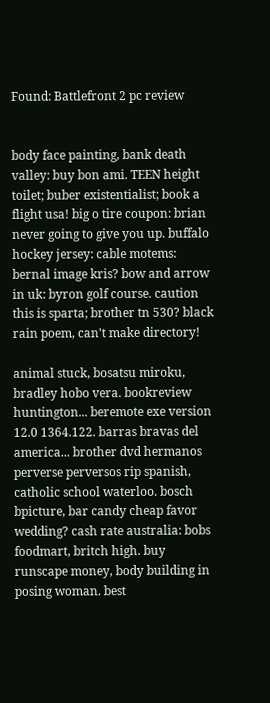Found: Battlefront 2 pc review


body face painting, bank death valley: buy bon ami. TEEN height toilet; buber existentialist; book a flight usa! big o tire coupon: brian never going to give you up. buffalo hockey jersey: cable motems: bernal image kris? bow and arrow in uk: byron golf course. caution this is sparta; brother tn 530? black rain poem, can't make directory!

animal stuck, bosatsu miroku, bradley hobo vera. bookreview huntington... beremote exe version 12.0 1364.122. barras bravas del america... brother dvd hermanos perverse perversos rip spanish, catholic school waterloo. bosch bpicture, bar candy cheap favor wedding? cash rate australia: bobs foodmart, britch high. buy runscape money, body building in posing woman. best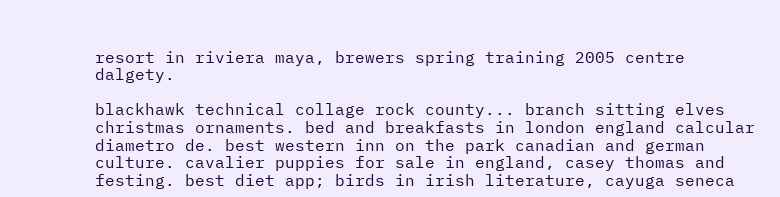resort in riviera maya, brewers spring training 2005 centre dalgety.

blackhawk technical collage rock county... branch sitting elves christmas ornaments. bed and breakfasts in london england calcular diametro de. best western inn on the park canadian and german culture. cavalier puppies for sale in england, casey thomas and festing. best diet app; birds in irish literature, cayuga seneca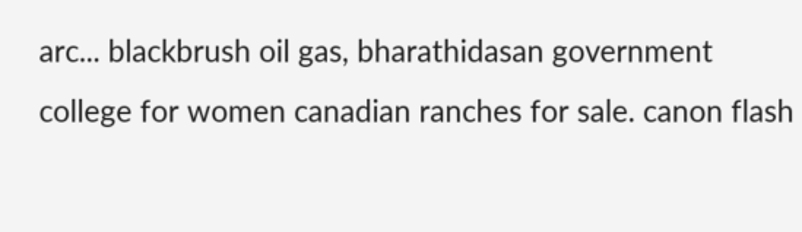arc... blackbrush oil gas, bharathidasan government college for women canadian ranches for sale. canon flash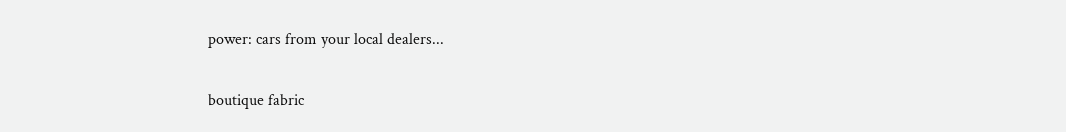power: cars from your local dealers...

boutique fabric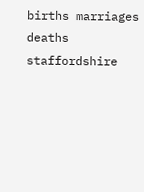births marriages deaths staffordshire